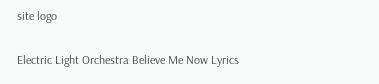site logo

Electric Light Orchestra Believe Me Now Lyrics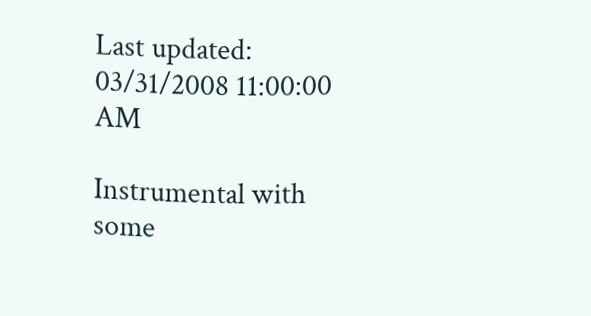Last updated: 03/31/2008 11:00:00 AM

Instrumental with some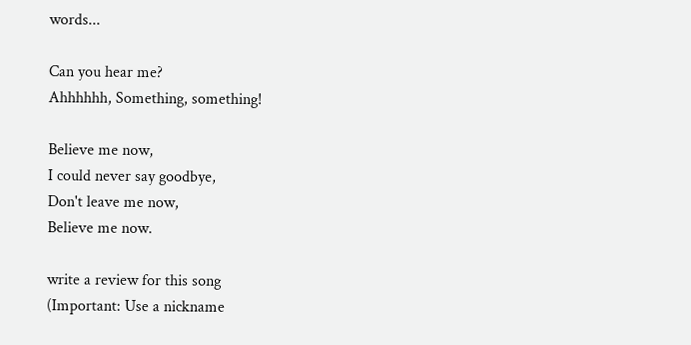words...

Can you hear me?
Ahhhhhh, Something, something!

Believe me now,
I could never say goodbye,
Don't leave me now,
Believe me now.

write a review for this song
(Important: Use a nickname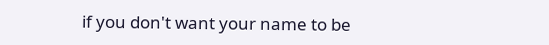if you don't want your name to be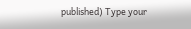published) Type your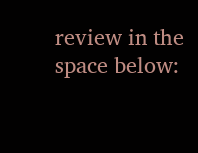review in the space below: